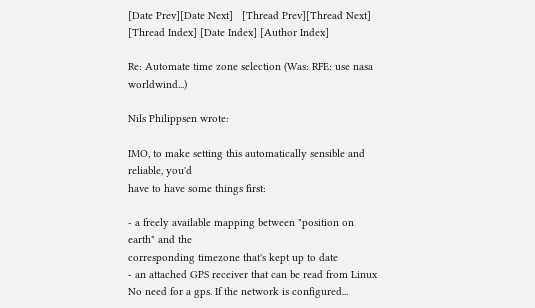[Date Prev][Date Next]   [Thread Prev][Thread Next]   [Thread Index] [Date Index] [Author Index]

Re: Automate time zone selection (Was: RFE: use nasa worldwind...)

Nils Philippsen wrote:

IMO, to make setting this automatically sensible and reliable, you'd
have to have some things first:

- a freely available mapping between "position on earth" and the
corresponding timezone that's kept up to date
- an attached GPS receiver that can be read from Linux
No need for a gps. If the network is configured...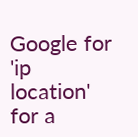Google for 'ip location' for a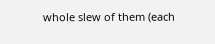whole slew of them (each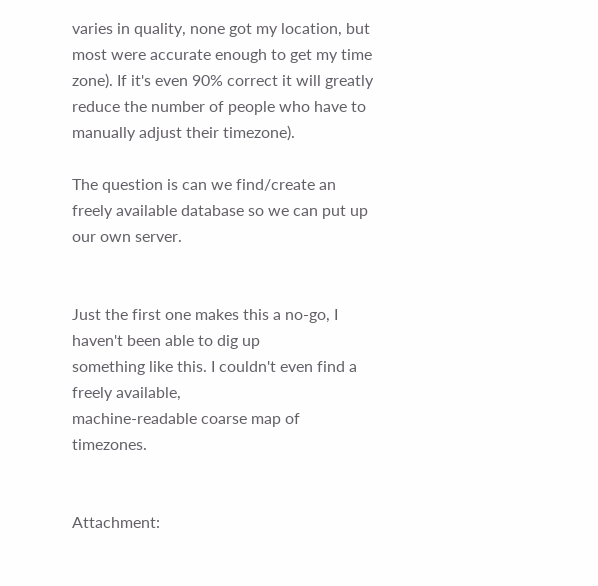varies in quality, none got my location, but most were accurate enough to get my time zone). If it's even 90% correct it will greatly reduce the number of people who have to manually adjust their timezone).

The question is can we find/create an freely available database so we can put up our own server.


Just the first one makes this a no-go, I haven't been able to dig up
something like this. I couldn't even find a freely available,
machine-readable coarse map of timezones.


Attachment: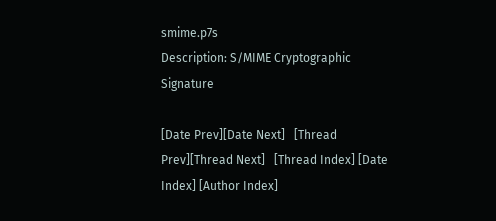smime.p7s
Description: S/MIME Cryptographic Signature

[Date Prev][Date Next]   [Thread Prev][Thread Next]   [Thread Index] [Date Index] [Author Index]